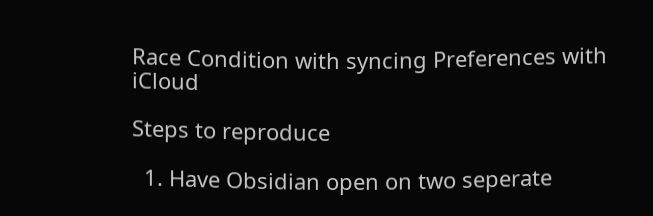Race Condition with syncing Preferences with iCloud

Steps to reproduce

  1. Have Obsidian open on two seperate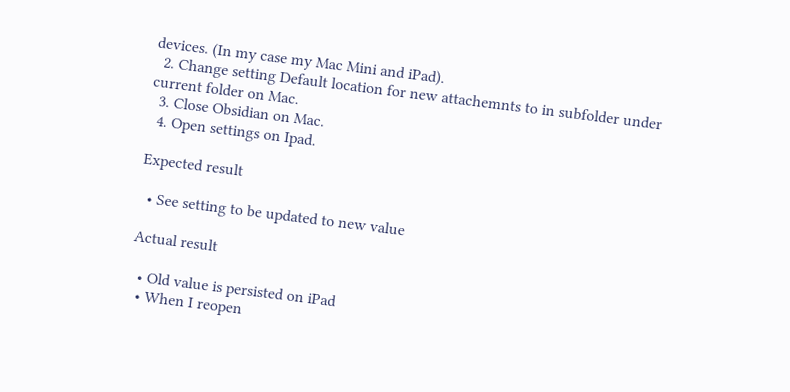devices. (In my case my Mac Mini and iPad).
  2. Change setting Default location for new attachemnts to in subfolder under current folder on Mac.
  3. Close Obsidian on Mac.
  4. Open settings on Ipad.

Expected result

  • See setting to be updated to new value

Actual result

  • Old value is persisted on iPad
  • When I reopen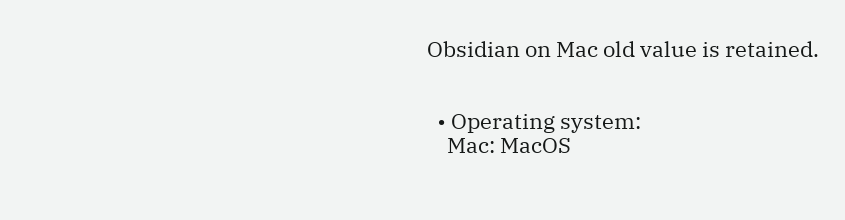Obsidian on Mac old value is retained.


  • Operating system:
    Mac: MacOS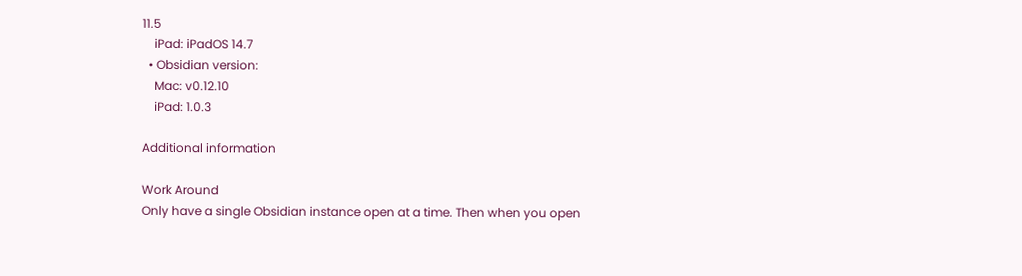11.5
    iPad: iPadOS 14.7
  • Obsidian version:
    Mac: v0.12.10
    iPad: 1.0.3

Additional information

Work Around
Only have a single Obsidian instance open at a time. Then when you open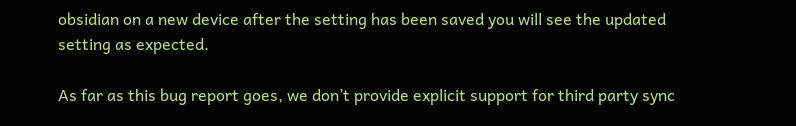obsidian on a new device after the setting has been saved you will see the updated setting as expected.

As far as this bug report goes, we don’t provide explicit support for third party sync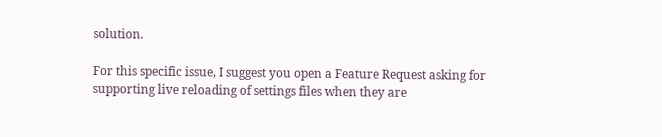solution.

For this specific issue, I suggest you open a Feature Request asking for supporting live reloading of settings files when they are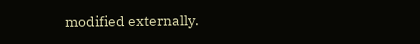modified externally.